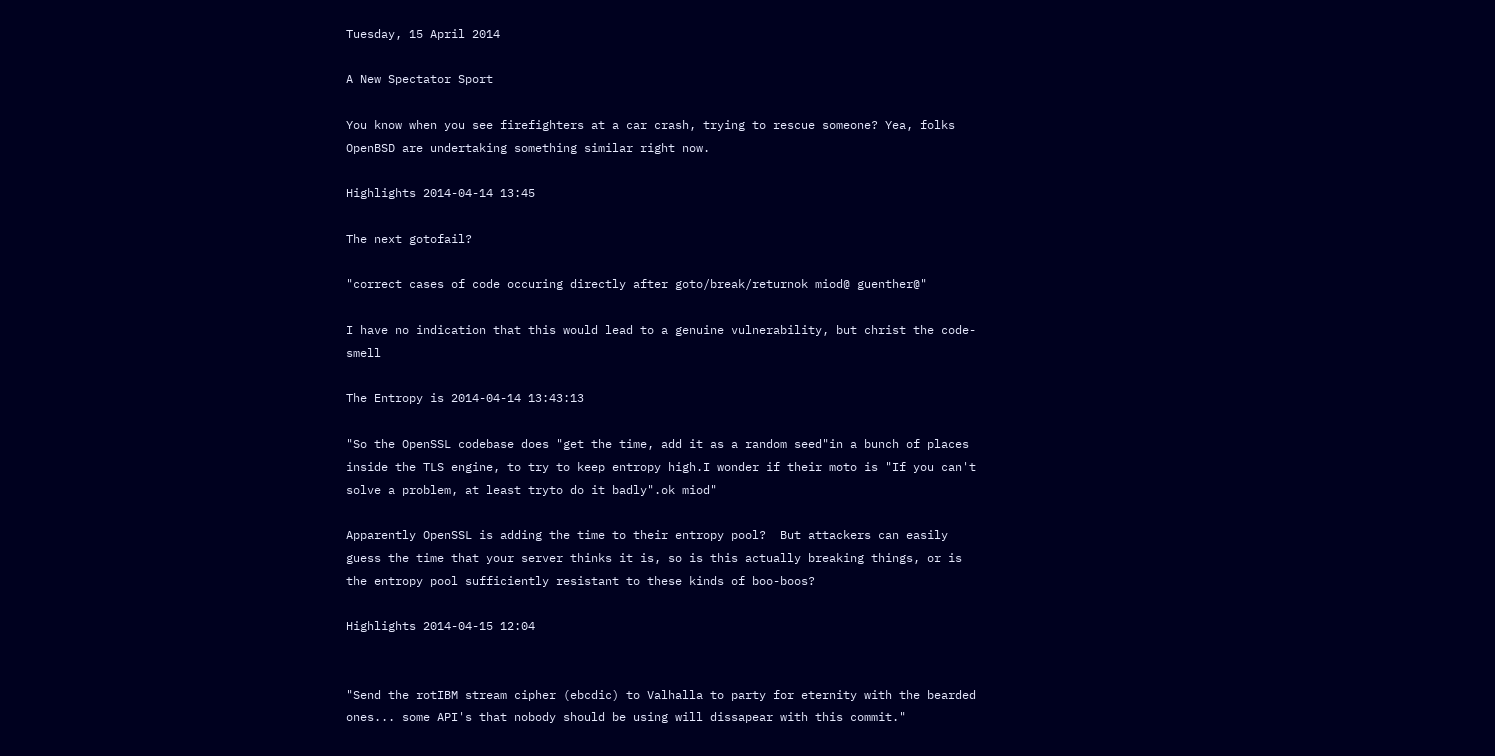Tuesday, 15 April 2014

A New Spectator Sport

You know when you see firefighters at a car crash, trying to rescue someone? Yea, folks OpenBSD are undertaking something similar right now.

Highlights 2014-04-14 13:45

The next gotofail?

"correct cases of code occuring directly after goto/break/returnok miod@ guenther@"

I have no indication that this would lead to a genuine vulnerability, but christ the code-smell

The Entropy is 2014-04-14 13:43:13

"So the OpenSSL codebase does "get the time, add it as a random seed"in a bunch of places inside the TLS engine, to try to keep entropy high.I wonder if their moto is "If you can't solve a problem, at least tryto do it badly".ok miod"

Apparently OpenSSL is adding the time to their entropy pool?  But attackers can easily guess the time that your server thinks it is, so is this actually breaking things, or is the entropy pool sufficiently resistant to these kinds of boo-boos?

Highlights 2014-04-15 12:04


"Send the rotIBM stream cipher (ebcdic) to Valhalla to party for eternity with the bearded ones... some API's that nobody should be using will dissapear with this commit."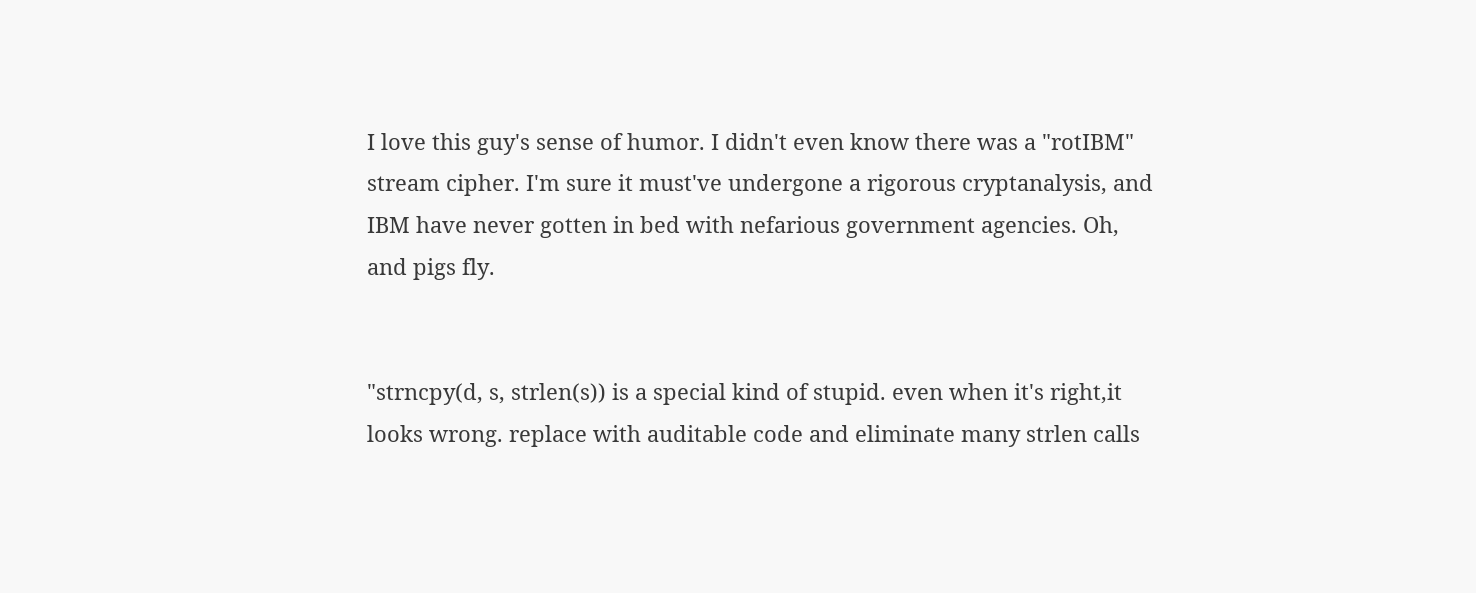I love this guy's sense of humor. I didn't even know there was a "rotIBM" stream cipher. I'm sure it must've undergone a rigorous cryptanalysis, and IBM have never gotten in bed with nefarious government agencies. Oh, and pigs fly.


"strncpy(d, s, strlen(s)) is a special kind of stupid. even when it's right,it looks wrong. replace with auditable code and eliminate many strlen calls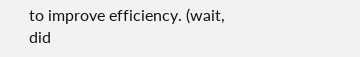to improve efficiency. (wait, did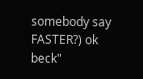somebody say FASTER?) ok beck"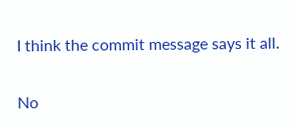I think the commit message says it all.


No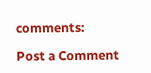comments:

Post a Comment